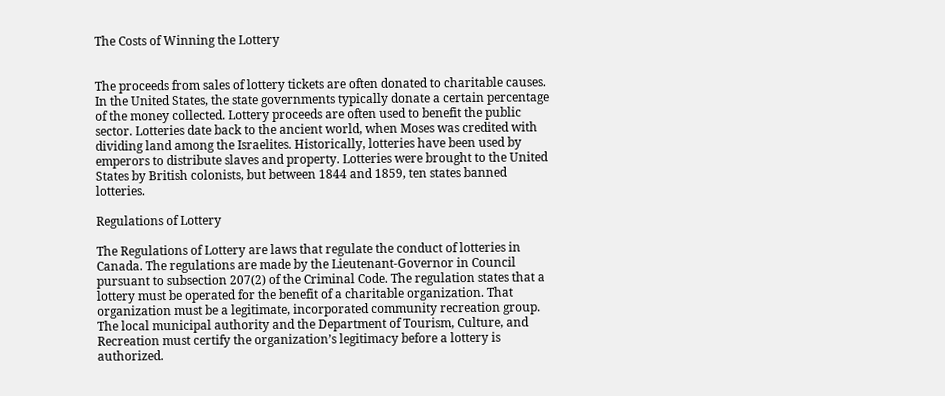The Costs of Winning the Lottery


The proceeds from sales of lottery tickets are often donated to charitable causes. In the United States, the state governments typically donate a certain percentage of the money collected. Lottery proceeds are often used to benefit the public sector. Lotteries date back to the ancient world, when Moses was credited with dividing land among the Israelites. Historically, lotteries have been used by emperors to distribute slaves and property. Lotteries were brought to the United States by British colonists, but between 1844 and 1859, ten states banned lotteries.

Regulations of Lottery

The Regulations of Lottery are laws that regulate the conduct of lotteries in Canada. The regulations are made by the Lieutenant-Governor in Council pursuant to subsection 207(2) of the Criminal Code. The regulation states that a lottery must be operated for the benefit of a charitable organization. That organization must be a legitimate, incorporated community recreation group. The local municipal authority and the Department of Tourism, Culture, and Recreation must certify the organization’s legitimacy before a lottery is authorized.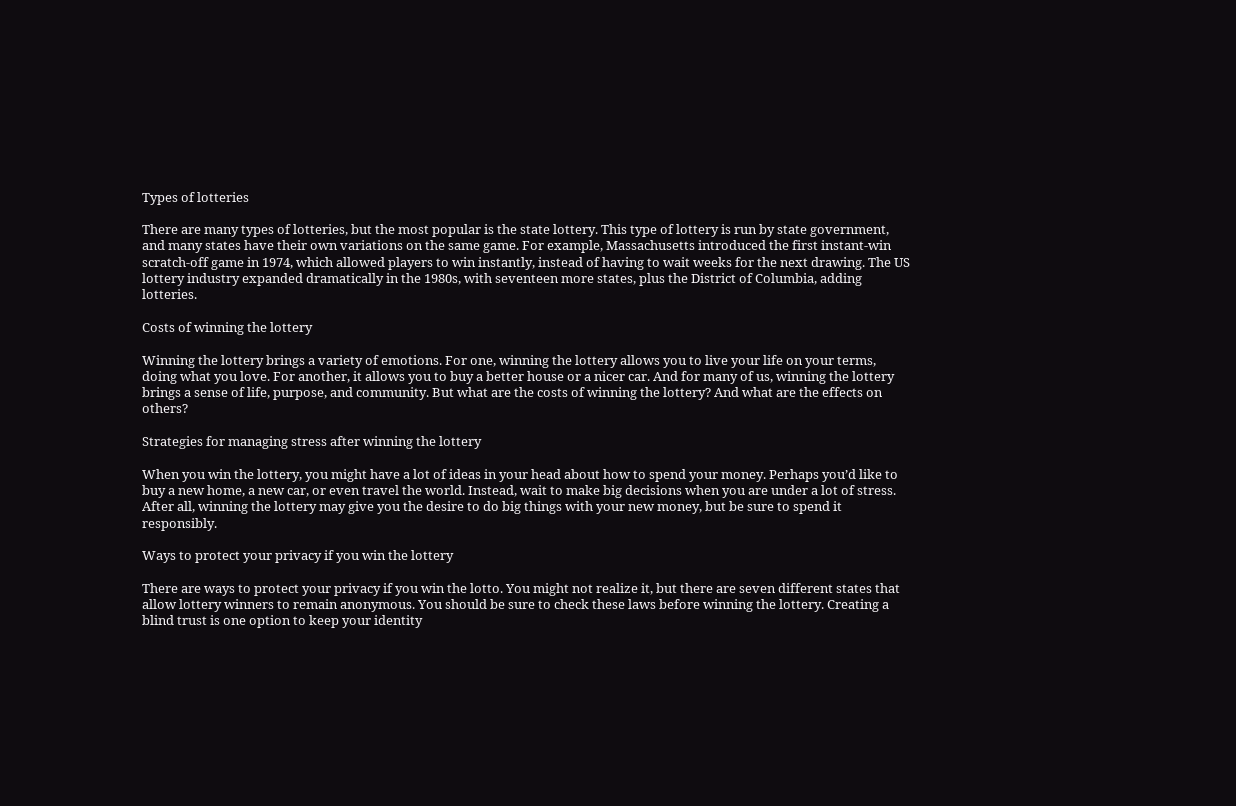Types of lotteries

There are many types of lotteries, but the most popular is the state lottery. This type of lottery is run by state government, and many states have their own variations on the same game. For example, Massachusetts introduced the first instant-win scratch-off game in 1974, which allowed players to win instantly, instead of having to wait weeks for the next drawing. The US lottery industry expanded dramatically in the 1980s, with seventeen more states, plus the District of Columbia, adding lotteries.

Costs of winning the lottery

Winning the lottery brings a variety of emotions. For one, winning the lottery allows you to live your life on your terms, doing what you love. For another, it allows you to buy a better house or a nicer car. And for many of us, winning the lottery brings a sense of life, purpose, and community. But what are the costs of winning the lottery? And what are the effects on others?

Strategies for managing stress after winning the lottery

When you win the lottery, you might have a lot of ideas in your head about how to spend your money. Perhaps you’d like to buy a new home, a new car, or even travel the world. Instead, wait to make big decisions when you are under a lot of stress. After all, winning the lottery may give you the desire to do big things with your new money, but be sure to spend it responsibly.

Ways to protect your privacy if you win the lottery

There are ways to protect your privacy if you win the lotto. You might not realize it, but there are seven different states that allow lottery winners to remain anonymous. You should be sure to check these laws before winning the lottery. Creating a blind trust is one option to keep your identity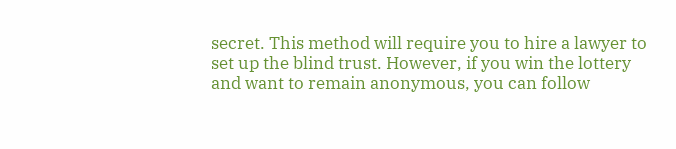secret. This method will require you to hire a lawyer to set up the blind trust. However, if you win the lottery and want to remain anonymous, you can follow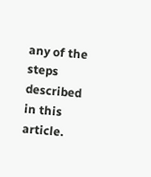any of the steps described in this article.